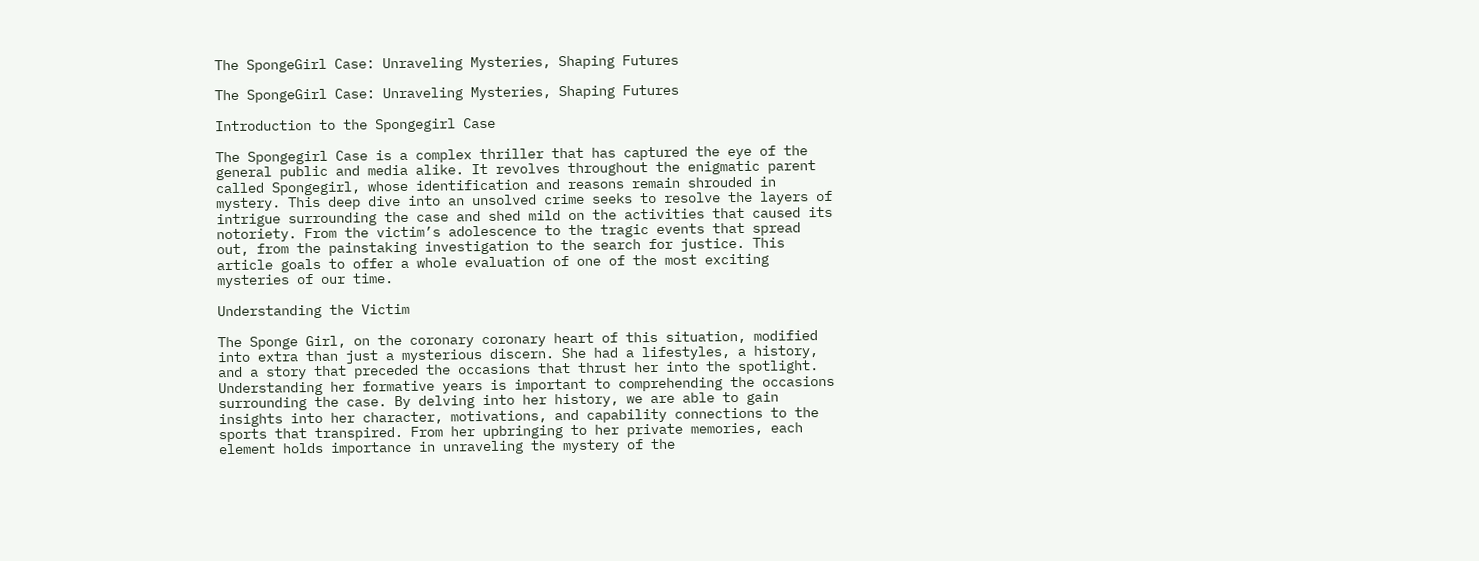The SpongeGirl Case: Unraveling Mysteries, Shaping Futures

The SpongeGirl Case: Unraveling Mysteries, Shaping Futures

Introduction to the Spongegirl Case

The Spongegirl Case is a complex thriller that has captured the eye of the general public and media alike. It revolves throughout the enigmatic parent called Spongegirl, whose identification and reasons remain shrouded in mystery. This deep dive into an unsolved crime seeks to resolve the layers of intrigue surrounding the case and shed mild on the activities that caused its notoriety. From the victim’s adolescence to the tragic events that spread out, from the painstaking investigation to the search for justice. This article goals to offer a whole evaluation of one of the most exciting mysteries of our time.

Understanding the Victim

The Sponge Girl, on the coronary coronary heart of this situation, modified into extra than just a mysterious discern. She had a lifestyles, a history, and a story that preceded the occasions that thrust her into the spotlight. Understanding her formative years is important to comprehending the occasions surrounding the case. By delving into her history, we are able to gain insights into her character, motivations, and capability connections to the sports that transpired. From her upbringing to her private memories, each element holds importance in unraveling the mystery of the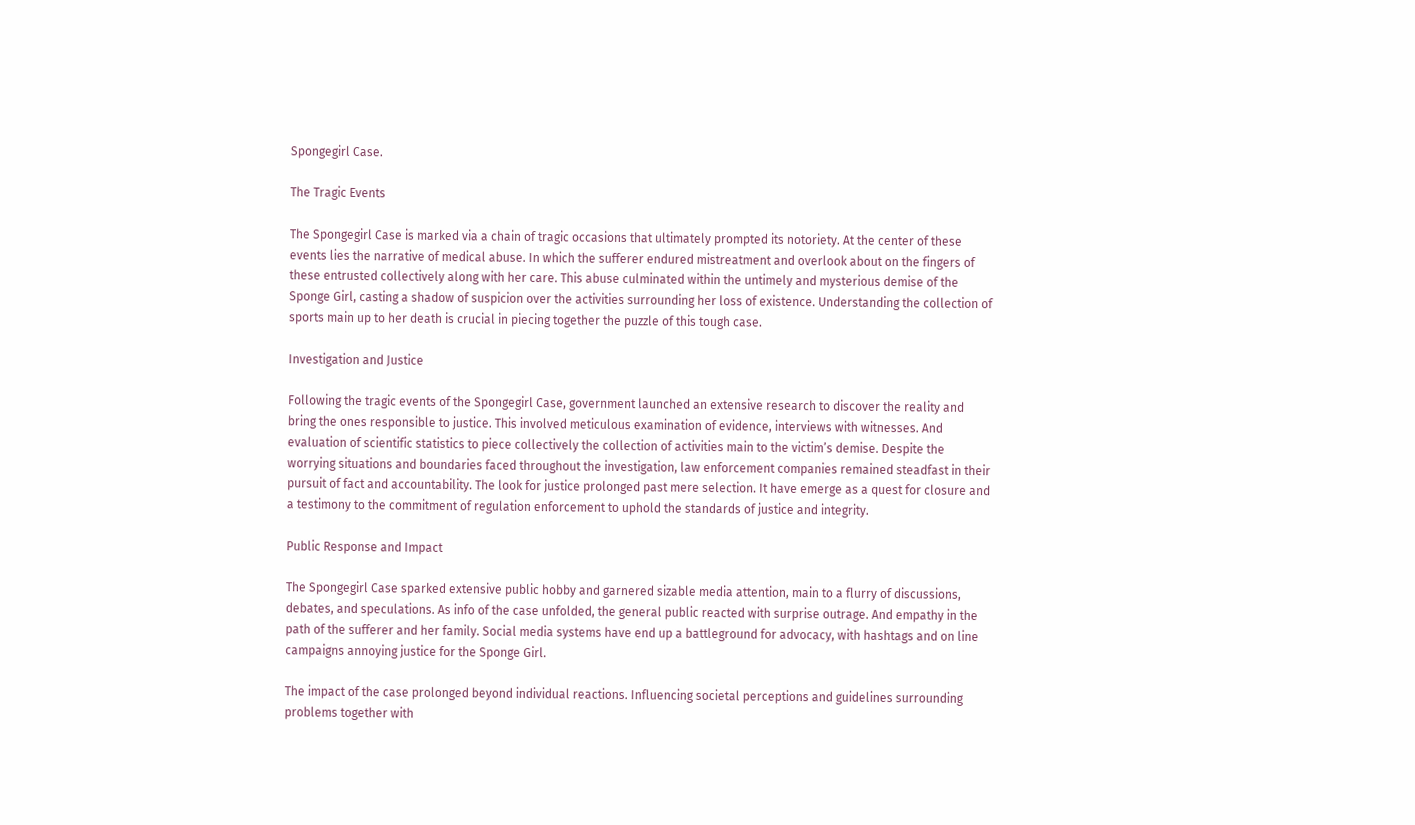Spongegirl Case.

The Tragic Events

The Spongegirl Case is marked via a chain of tragic occasions that ultimately prompted its notoriety. At the center of these events lies the narrative of medical abuse. In which the sufferer endured mistreatment and overlook about on the fingers of these entrusted collectively along with her care. This abuse culminated within the untimely and mysterious demise of the Sponge Girl, casting a shadow of suspicion over the activities surrounding her loss of existence. Understanding the collection of sports main up to her death is crucial in piecing together the puzzle of this tough case.

Investigation and Justice

Following the tragic events of the Spongegirl Case, government launched an extensive research to discover the reality and bring the ones responsible to justice. This involved meticulous examination of evidence, interviews with witnesses. And evaluation of scientific statistics to piece collectively the collection of activities main to the victim’s demise. Despite the worrying situations and boundaries faced throughout the investigation, law enforcement companies remained steadfast in their pursuit of fact and accountability. The look for justice prolonged past mere selection. It have emerge as a quest for closure and a testimony to the commitment of regulation enforcement to uphold the standards of justice and integrity.

Public Response and Impact

The Spongegirl Case sparked extensive public hobby and garnered sizable media attention, main to a flurry of discussions, debates, and speculations. As info of the case unfolded, the general public reacted with surprise outrage. And empathy in the path of the sufferer and her family. Social media systems have end up a battleground for advocacy, with hashtags and on line campaigns annoying justice for the Sponge Girl.

The impact of the case prolonged beyond individual reactions. Influencing societal perceptions and guidelines surrounding problems together with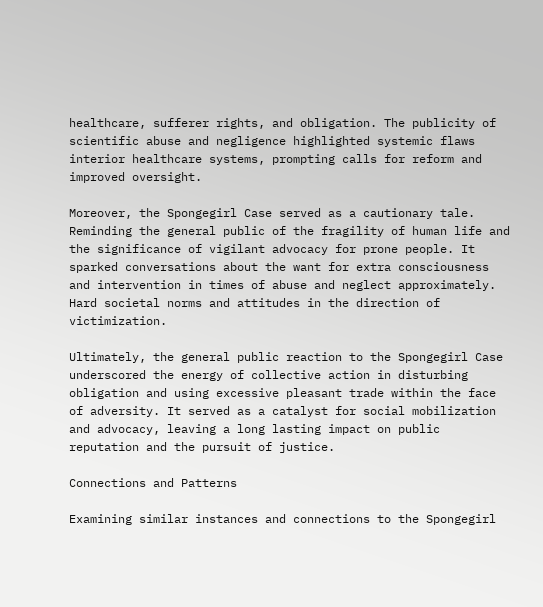healthcare, sufferer rights, and obligation. The publicity of scientific abuse and negligence highlighted systemic flaws interior healthcare systems, prompting calls for reform and improved oversight.

Moreover, the Spongegirl Case served as a cautionary tale. Reminding the general public of the fragility of human life and the significance of vigilant advocacy for prone people. It sparked conversations about the want for extra consciousness and intervention in times of abuse and neglect approximately. Hard societal norms and attitudes in the direction of victimization.

Ultimately, the general public reaction to the Spongegirl Case underscored the energy of collective action in disturbing obligation and using excessive pleasant trade within the face of adversity. It served as a catalyst for social mobilization and advocacy, leaving a long lasting impact on public reputation and the pursuit of justice.

Connections and Patterns

Examining similar instances and connections to the Spongegirl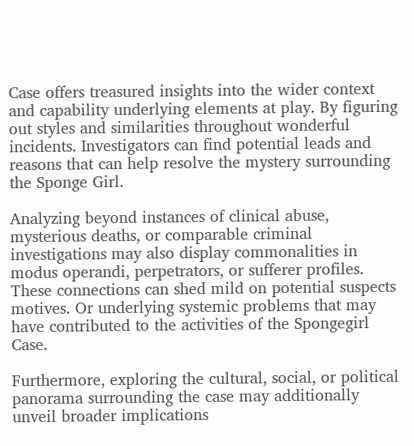Case offers treasured insights into the wider context and capability underlying elements at play. By figuring out styles and similarities throughout wonderful incidents. Investigators can find potential leads and reasons that can help resolve the mystery surrounding the Sponge Girl.

Analyzing beyond instances of clinical abuse, mysterious deaths, or comparable criminal investigations may also display commonalities in modus operandi, perpetrators, or sufferer profiles. These connections can shed mild on potential suspects motives. Or underlying systemic problems that may have contributed to the activities of the Spongegirl Case.

Furthermore, exploring the cultural, social, or political panorama surrounding the case may additionally unveil broader implications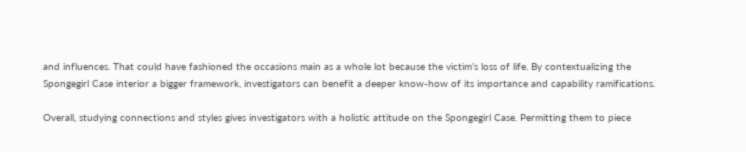and influences. That could have fashioned the occasions main as a whole lot because the victim’s loss of life. By contextualizing the Spongegirl Case interior a bigger framework, investigators can benefit a deeper know-how of its importance and capability ramifications.

Overall, studying connections and styles gives investigators with a holistic attitude on the Spongegirl Case. Permitting them to piece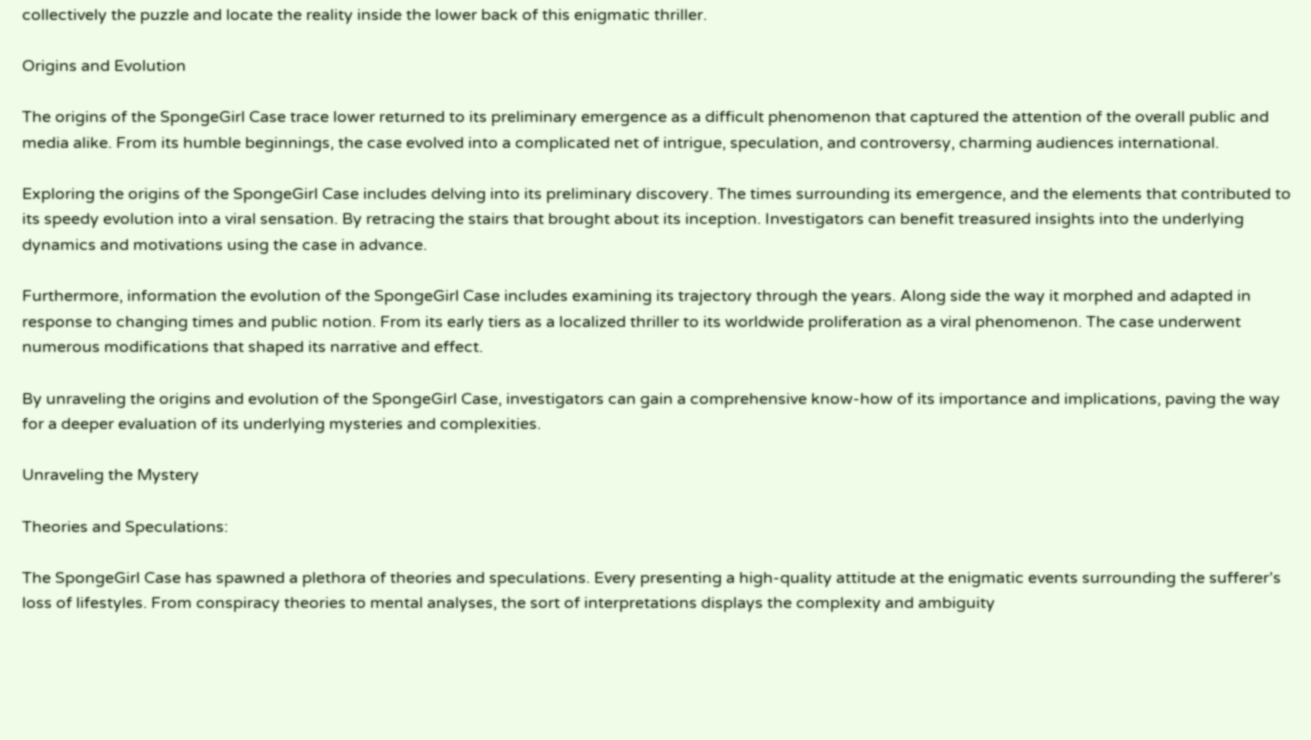collectively the puzzle and locate the reality inside the lower back of this enigmatic thriller.

Origins and Evolution

The origins of the SpongeGirl Case trace lower returned to its preliminary emergence as a difficult phenomenon that captured the attention of the overall public and media alike. From its humble beginnings, the case evolved into a complicated net of intrigue, speculation, and controversy, charming audiences international.

Exploring the origins of the SpongeGirl Case includes delving into its preliminary discovery. The times surrounding its emergence, and the elements that contributed to its speedy evolution into a viral sensation. By retracing the stairs that brought about its inception. Investigators can benefit treasured insights into the underlying dynamics and motivations using the case in advance.

Furthermore, information the evolution of the SpongeGirl Case includes examining its trajectory through the years. Along side the way it morphed and adapted in response to changing times and public notion. From its early tiers as a localized thriller to its worldwide proliferation as a viral phenomenon. The case underwent numerous modifications that shaped its narrative and effect.

By unraveling the origins and evolution of the SpongeGirl Case, investigators can gain a comprehensive know-how of its importance and implications, paving the way for a deeper evaluation of its underlying mysteries and complexities.

Unraveling the Mystery

Theories and Speculations:

The SpongeGirl Case has spawned a plethora of theories and speculations. Every presenting a high-quality attitude at the enigmatic events surrounding the sufferer’s loss of lifestyles. From conspiracy theories to mental analyses, the sort of interpretations displays the complexity and ambiguity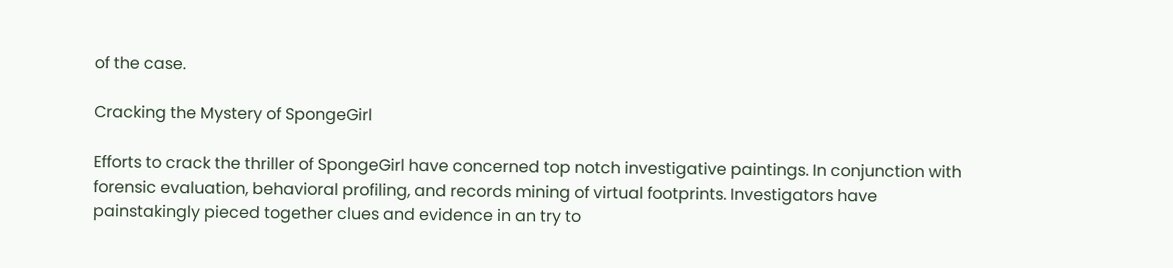of the case.

Cracking the Mystery of SpongeGirl

Efforts to crack the thriller of SpongeGirl have concerned top notch investigative paintings. In conjunction with forensic evaluation, behavioral profiling, and records mining of virtual footprints. Investigators have painstakingly pieced together clues and evidence in an try to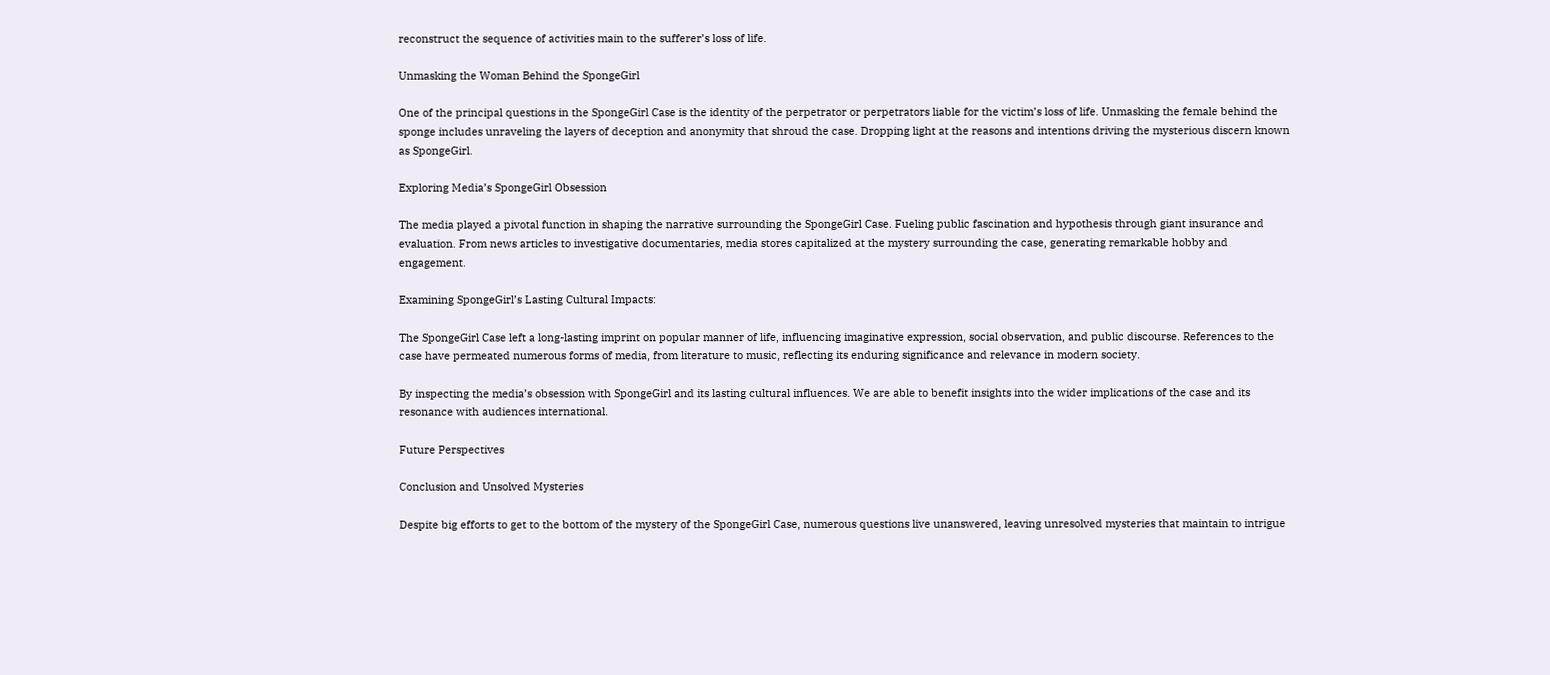reconstruct the sequence of activities main to the sufferer’s loss of life.

Unmasking the Woman Behind the SpongeGirl

One of the principal questions in the SpongeGirl Case is the identity of the perpetrator or perpetrators liable for the victim’s loss of life. Unmasking the female behind the sponge includes unraveling the layers of deception and anonymity that shroud the case. Dropping light at the reasons and intentions driving the mysterious discern known as SpongeGirl.

Exploring Media’s SpongeGirl Obsession

The media played a pivotal function in shaping the narrative surrounding the SpongeGirl Case. Fueling public fascination and hypothesis through giant insurance and evaluation. From news articles to investigative documentaries, media stores capitalized at the mystery surrounding the case, generating remarkable hobby and engagement.

Examining SpongeGirl’s Lasting Cultural Impacts:

The SpongeGirl Case left a long-lasting imprint on popular manner of life, influencing imaginative expression, social observation, and public discourse. References to the case have permeated numerous forms of media, from literature to music, reflecting its enduring significance and relevance in modern society.

By inspecting the media’s obsession with SpongeGirl and its lasting cultural influences. We are able to benefit insights into the wider implications of the case and its resonance with audiences international.

Future Perspectives

Conclusion and Unsolved Mysteries

Despite big efforts to get to the bottom of the mystery of the SpongeGirl Case, numerous questions live unanswered, leaving unresolved mysteries that maintain to intrigue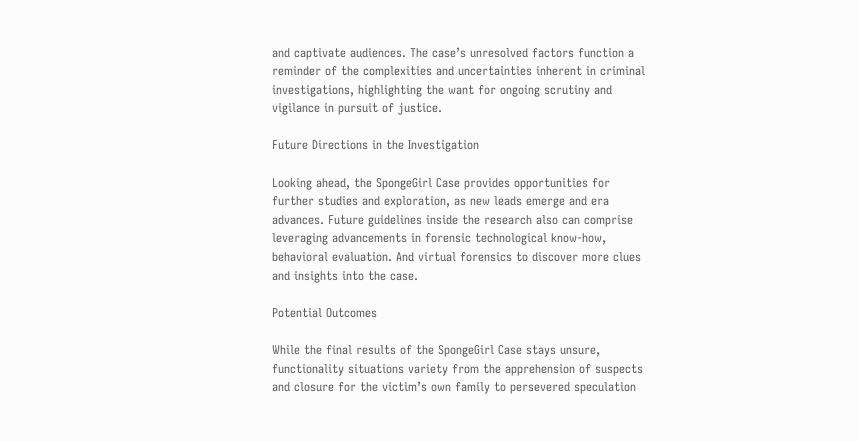and captivate audiences. The case’s unresolved factors function a reminder of the complexities and uncertainties inherent in criminal investigations, highlighting the want for ongoing scrutiny and vigilance in pursuit of justice.

Future Directions in the Investigation

Looking ahead, the SpongeGirl Case provides opportunities for further studies and exploration, as new leads emerge and era advances. Future guidelines inside the research also can comprise leveraging advancements in forensic technological know-how, behavioral evaluation. And virtual forensics to discover more clues and insights into the case.

Potential Outcomes

While the final results of the SpongeGirl Case stays unsure, functionality situations variety from the apprehension of suspects and closure for the victim’s own family to persevered speculation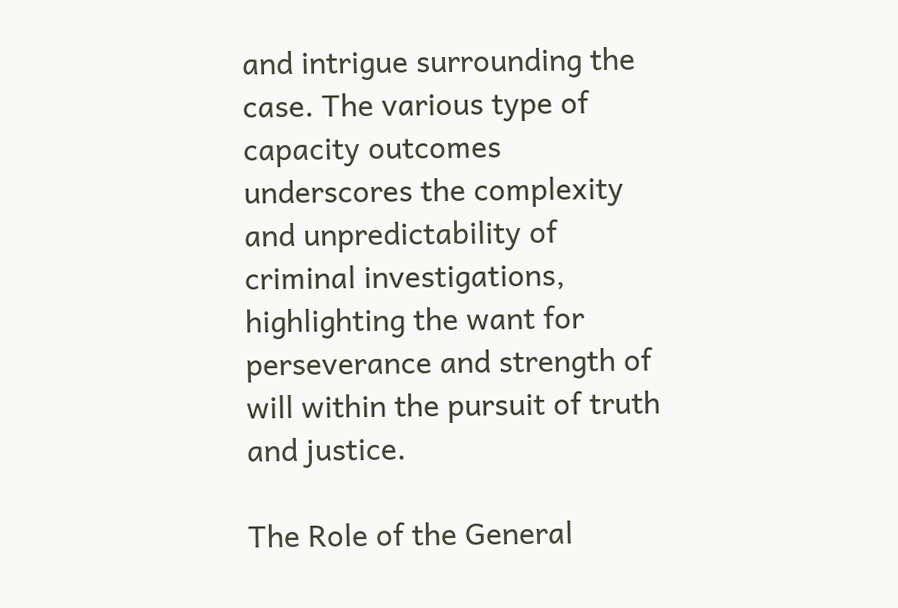and intrigue surrounding the case. The various type of capacity outcomes underscores the complexity and unpredictability of criminal investigations, highlighting the want for perseverance and strength of will within the pursuit of truth and justice.

The Role of the General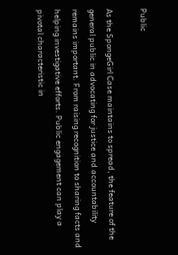Public

As the SpongeGirl Case maintains to spread, the feature of the general public in advocating for justice and accountability remains important. From raising recognition to sharing facts and helping investigative efforts. Public engagement can play a pivotal characteristic in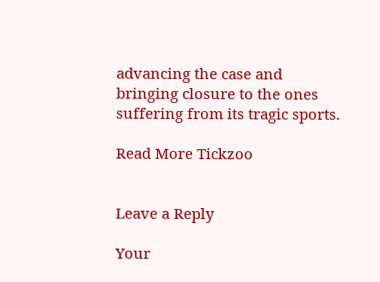advancing the case and bringing closure to the ones suffering from its tragic sports.

Read More Tickzoo


Leave a Reply

Your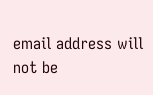email address will not be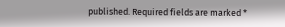published. Required fields are marked *